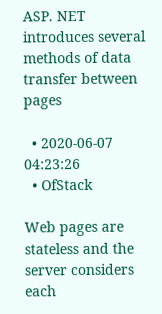ASP. NET introduces several methods of data transfer between pages

  • 2020-06-07 04:23:26
  • OfStack

Web pages are stateless and the server considers each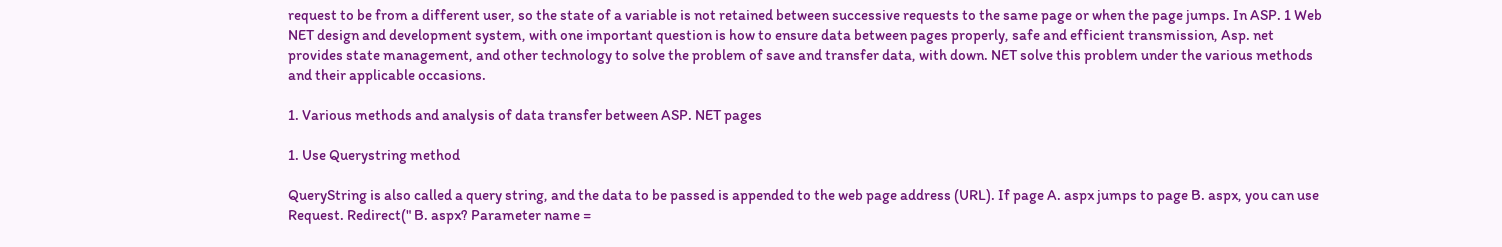request to be from a different user, so the state of a variable is not retained between successive requests to the same page or when the page jumps. In ASP. 1 Web NET design and development system, with one important question is how to ensure data between pages properly, safe and efficient transmission, Asp. net provides state management, and other technology to solve the problem of save and transfer data, with down. NET solve this problem under the various methods and their applicable occasions.

1. Various methods and analysis of data transfer between ASP. NET pages

1. Use Querystring method

QueryString is also called a query string, and the data to be passed is appended to the web page address (URL). If page A. aspx jumps to page B. aspx, you can use Request. Redirect(" B. aspx? Parameter name =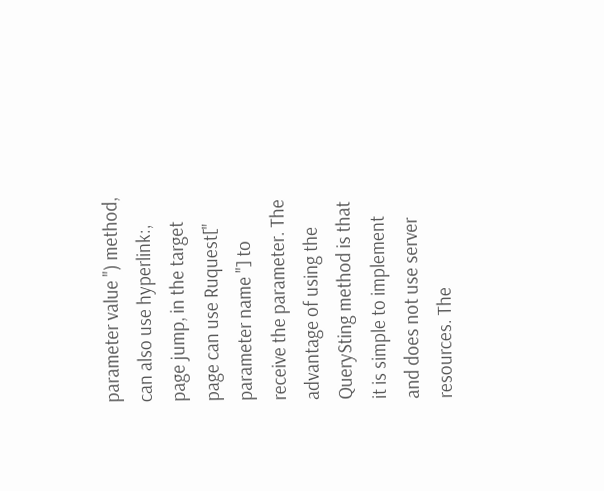parameter value ") method, can also use hyperlink:, page jump, in the target page can use Ruquest[" parameter name "] to receive the parameter. The advantage of using the QuerySting method is that it is simple to implement and does not use server resources. The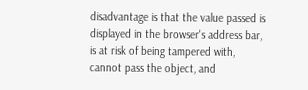disadvantage is that the value passed is displayed in the browser's address bar, is at risk of being tampered with, cannot pass the object, and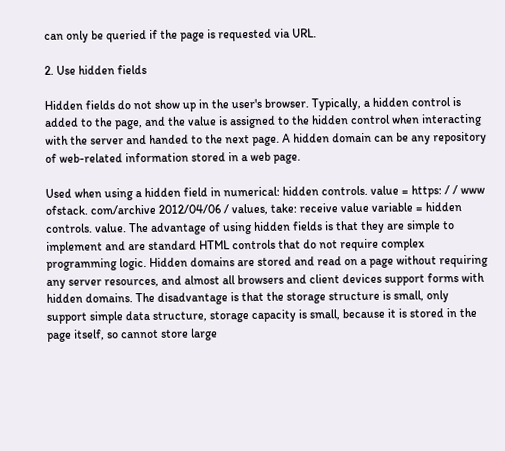can only be queried if the page is requested via URL.

2. Use hidden fields

Hidden fields do not show up in the user's browser. Typically, a hidden control is added to the page, and the value is assigned to the hidden control when interacting with the server and handed to the next page. A hidden domain can be any repository of web-related information stored in a web page.

Used when using a hidden field in numerical: hidden controls. value = https: / / www ofstack. com/archive 2012/04/06 / values, take: receive value variable = hidden controls. value. The advantage of using hidden fields is that they are simple to implement and are standard HTML controls that do not require complex programming logic. Hidden domains are stored and read on a page without requiring any server resources, and almost all browsers and client devices support forms with hidden domains. The disadvantage is that the storage structure is small, only support simple data structure, storage capacity is small, because it is stored in the page itself, so cannot store large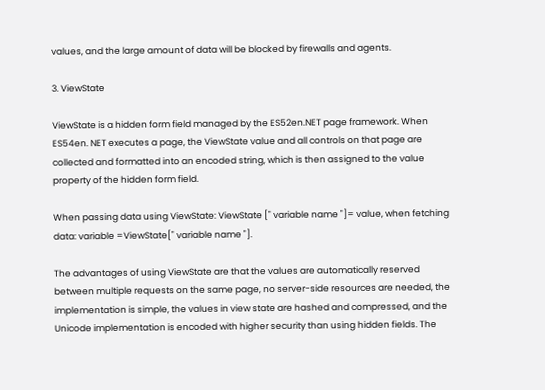values, and the large amount of data will be blocked by firewalls and agents.

3. ViewState

ViewState is a hidden form field managed by the ES52en.NET page framework. When ES54en. NET executes a page, the ViewState value and all controls on that page are collected and formatted into an encoded string, which is then assigned to the value property of the hidden form field.

When passing data using ViewState: ViewState [" variable name "]= value, when fetching data: variable =ViewState[" variable name "].

The advantages of using ViewState are that the values are automatically reserved between multiple requests on the same page, no server-side resources are needed, the implementation is simple, the values in view state are hashed and compressed, and the Unicode implementation is encoded with higher security than using hidden fields. The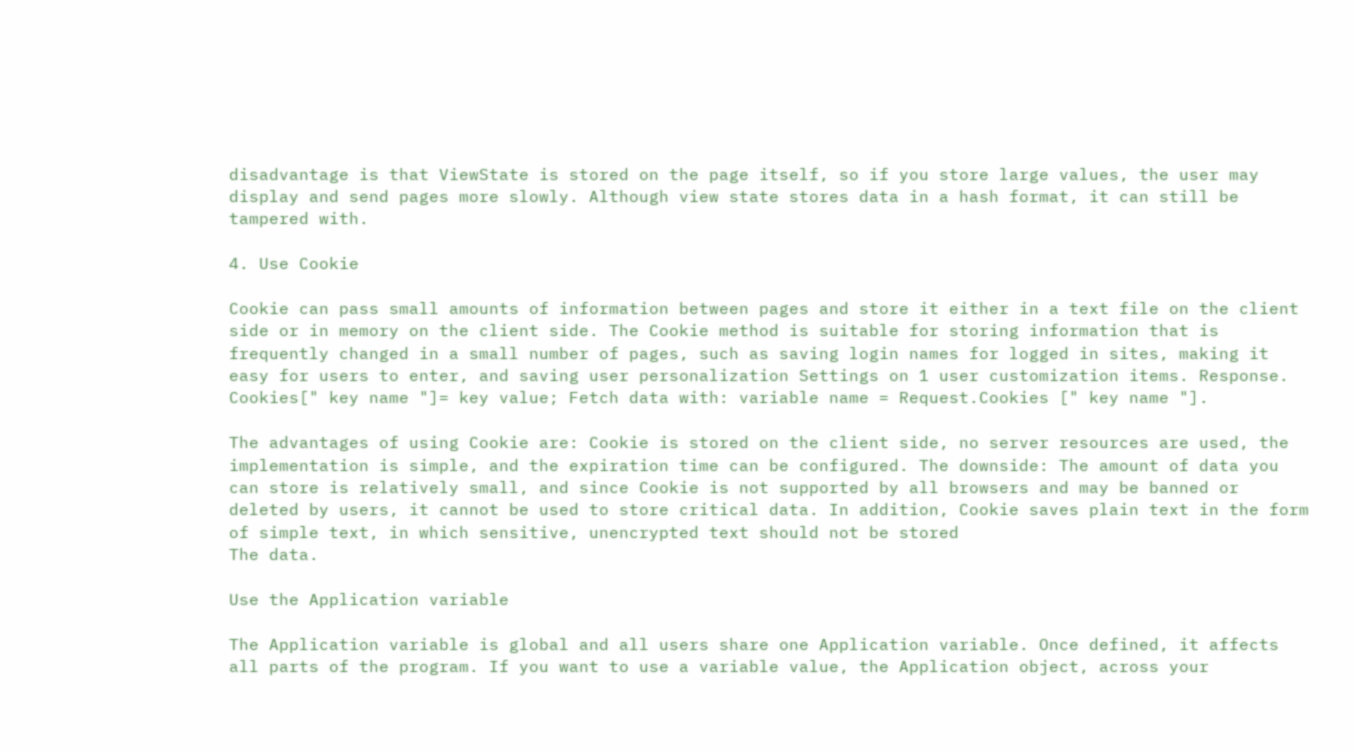disadvantage is that ViewState is stored on the page itself, so if you store large values, the user may display and send pages more slowly. Although view state stores data in a hash format, it can still be tampered with.

4. Use Cookie

Cookie can pass small amounts of information between pages and store it either in a text file on the client side or in memory on the client side. The Cookie method is suitable for storing information that is frequently changed in a small number of pages, such as saving login names for logged in sites, making it easy for users to enter, and saving user personalization Settings on 1 user customization items. Response. Cookies[" key name "]= key value; Fetch data with: variable name = Request.Cookies [" key name "].

The advantages of using Cookie are: Cookie is stored on the client side, no server resources are used, the implementation is simple, and the expiration time can be configured. The downside: The amount of data you can store is relatively small, and since Cookie is not supported by all browsers and may be banned or deleted by users, it cannot be used to store critical data. In addition, Cookie saves plain text in the form of simple text, in which sensitive, unencrypted text should not be stored
The data.

Use the Application variable

The Application variable is global and all users share one Application variable. Once defined, it affects all parts of the program. If you want to use a variable value, the Application object, across your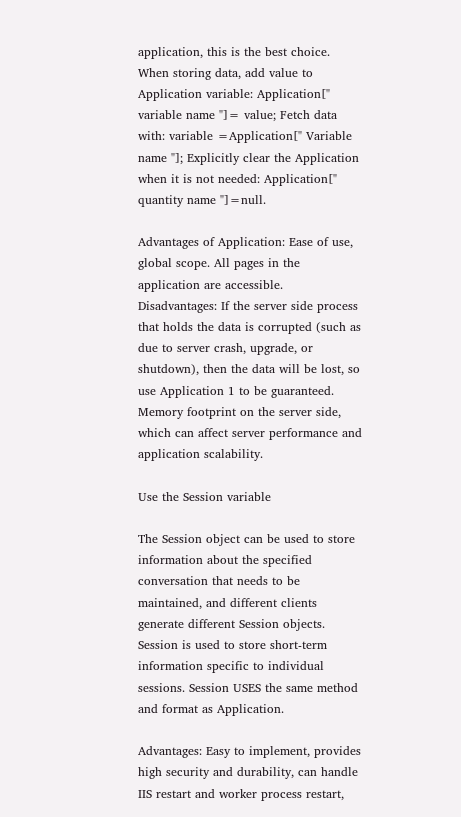application, this is the best choice. When storing data, add value to Application variable: Application[" variable name "]= value; Fetch data with: variable =Application[" Variable name "]; Explicitly clear the Application when it is not needed: Application[" quantity name "]=null.

Advantages of Application: Ease of use, global scope. All pages in the application are accessible. Disadvantages: If the server side process that holds the data is corrupted (such as due to server crash, upgrade, or shutdown), then the data will be lost, so use Application 1 to be guaranteed. Memory footprint on the server side, which can affect server performance and application scalability.

Use the Session variable

The Session object can be used to store information about the specified conversation that needs to be maintained, and different clients generate different Session objects. Session is used to store short-term information specific to individual sessions. Session USES the same method and format as Application.

Advantages: Easy to implement, provides high security and durability, can handle IIS restart and worker process restart,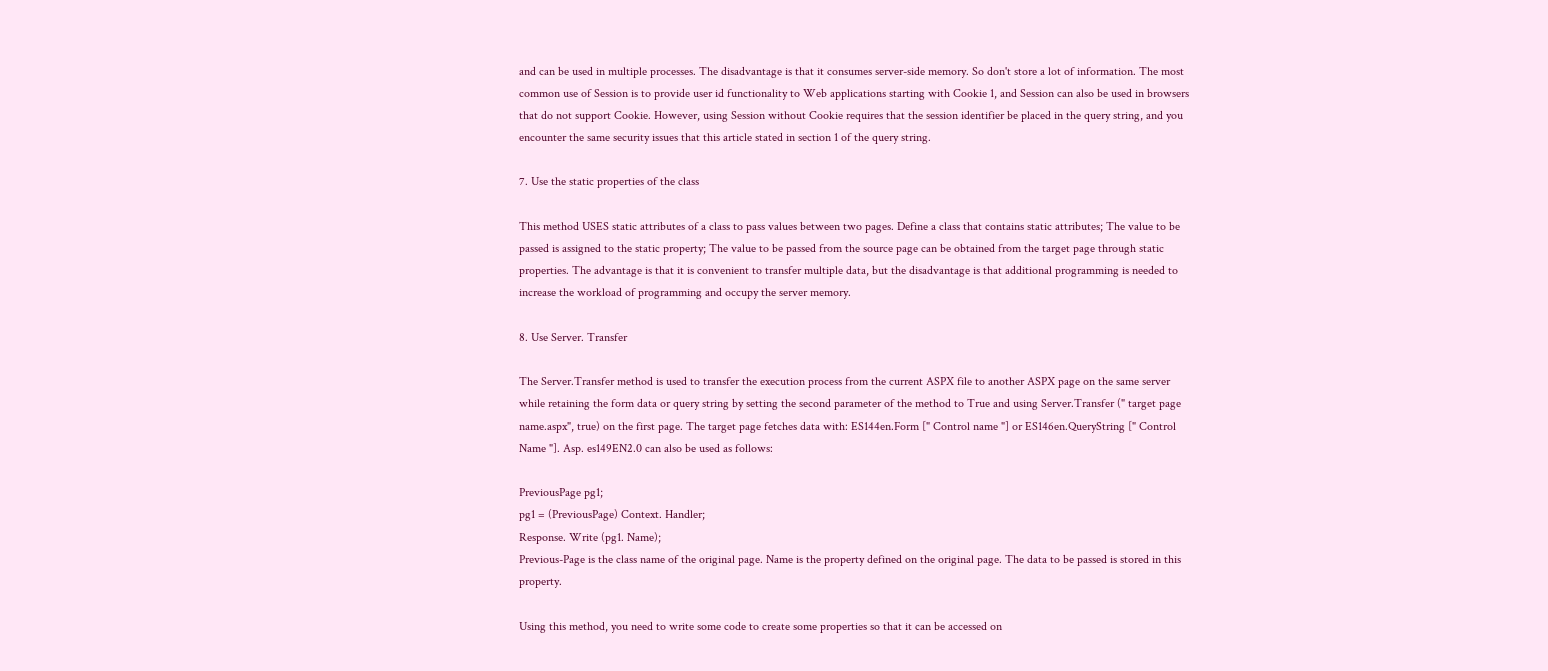and can be used in multiple processes. The disadvantage is that it consumes server-side memory. So don't store a lot of information. The most common use of Session is to provide user id functionality to Web applications starting with Cookie 1, and Session can also be used in browsers that do not support Cookie. However, using Session without Cookie requires that the session identifier be placed in the query string, and you encounter the same security issues that this article stated in section 1 of the query string.

7. Use the static properties of the class

This method USES static attributes of a class to pass values between two pages. Define a class that contains static attributes; The value to be passed is assigned to the static property; The value to be passed from the source page can be obtained from the target page through static properties. The advantage is that it is convenient to transfer multiple data, but the disadvantage is that additional programming is needed to increase the workload of programming and occupy the server memory.

8. Use Server. Transfer

The Server.Transfer method is used to transfer the execution process from the current ASPX file to another ASPX page on the same server while retaining the form data or query string by setting the second parameter of the method to True and using Server.Transfer (" target page name.aspx", true) on the first page. The target page fetches data with: ES144en.Form [" Control name "] or ES146en.QueryString [" Control Name "]. Asp. es149EN2.0 can also be used as follows:

PreviousPage pg1;
pg1 = (PreviousPage) Context. Handler;
Response. Write (pg1. Name);
Previous-Page is the class name of the original page. Name is the property defined on the original page. The data to be passed is stored in this property.

Using this method, you need to write some code to create some properties so that it can be accessed on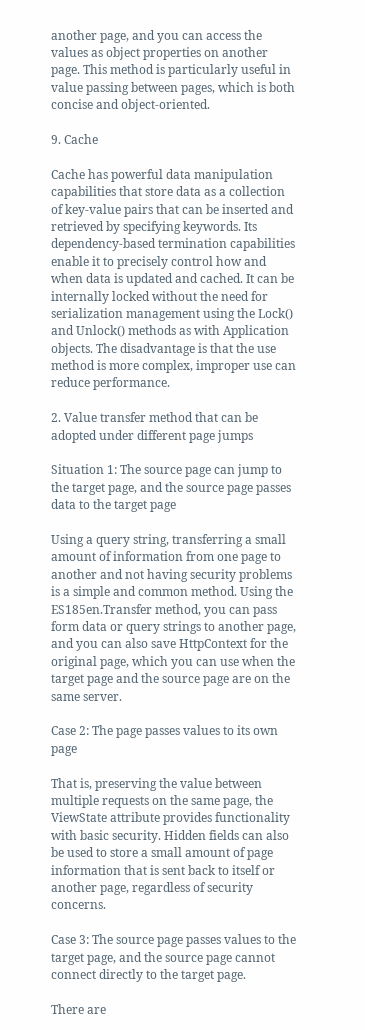another page, and you can access the values as object properties on another page. This method is particularly useful in value passing between pages, which is both concise and object-oriented.

9. Cache

Cache has powerful data manipulation capabilities that store data as a collection of key-value pairs that can be inserted and retrieved by specifying keywords. Its dependency-based termination capabilities enable it to precisely control how and when data is updated and cached. It can be internally locked without the need for serialization management using the Lock() and Unlock() methods as with Application objects. The disadvantage is that the use method is more complex, improper use can reduce performance.

2. Value transfer method that can be adopted under different page jumps

Situation 1: The source page can jump to the target page, and the source page passes data to the target page

Using a query string, transferring a small amount of information from one page to another and not having security problems is a simple and common method. Using the ES185en.Transfer method, you can pass form data or query strings to another page, and you can also save HttpContext for the original page, which you can use when the target page and the source page are on the same server.

Case 2: The page passes values to its own page

That is, preserving the value between multiple requests on the same page, the ViewState attribute provides functionality with basic security. Hidden fields can also be used to store a small amount of page information that is sent back to itself or another page, regardless of security concerns.

Case 3: The source page passes values to the target page, and the source page cannot connect directly to the target page.

There are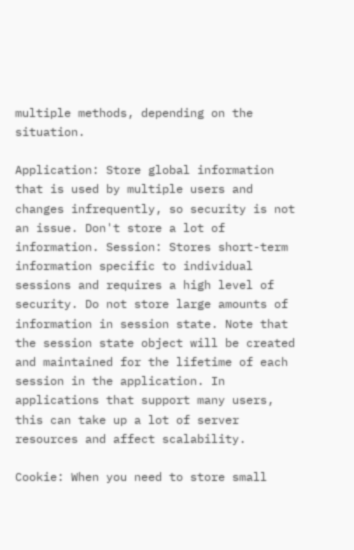multiple methods, depending on the situation.

Application: Store global information that is used by multiple users and changes infrequently, so security is not an issue. Don't store a lot of information. Session: Stores short-term information specific to individual sessions and requires a high level of security. Do not store large amounts of information in session state. Note that the session state object will be created and maintained for the lifetime of each session in the application. In applications that support many users, this can take up a lot of server resources and affect scalability.

Cookie: When you need to store small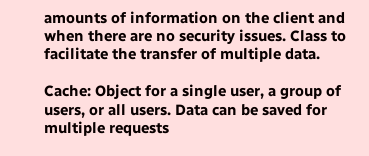amounts of information on the client and when there are no security issues. Class to facilitate the transfer of multiple data.

Cache: Object for a single user, a group of users, or all users. Data can be saved for multiple requests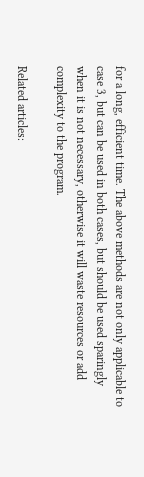for a long, efficient time. The above methods are not only applicable to case 3, but can be used in both cases, but should be used sparingly when it is not necessary, otherwise it will waste resources or add complexity to the program.

Related articles: